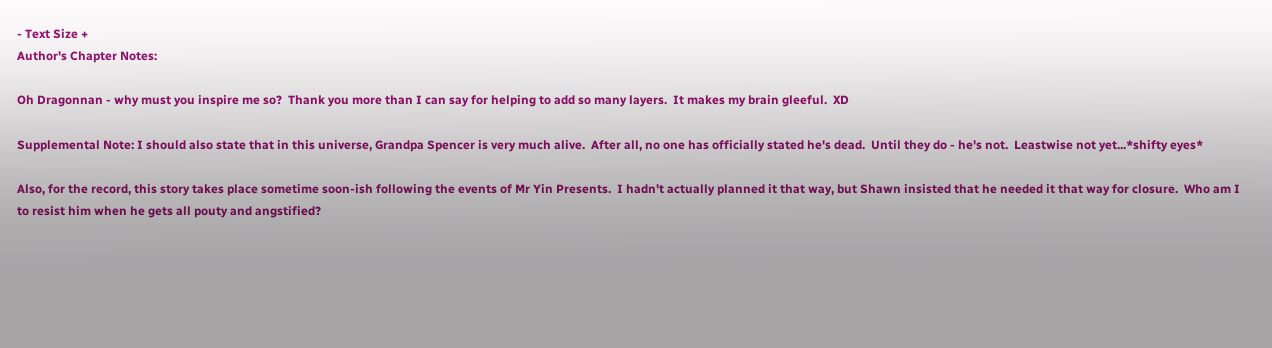- Text Size +
Author's Chapter Notes:

Oh Dragonnan - why must you inspire me so?  Thank you more than I can say for helping to add so many layers.  It makes my brain gleeful.  XD

Supplemental Note: I should also state that in this universe, Grandpa Spencer is very much alive.  After all, no one has officially stated he's dead.  Until they do - he's not.  Leastwise not yet...*shifty eyes*

Also, for the record, this story takes place sometime soon-ish following the events of Mr Yin Presents.  I hadn't actually planned it that way, but Shawn insisted that he needed it that way for closure.  Who am I to resist him when he gets all pouty and angstified?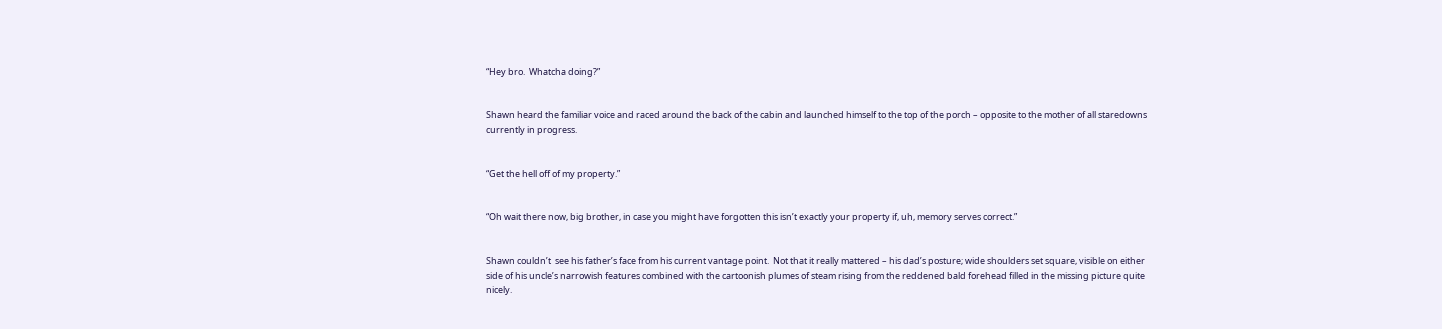“Hey bro.  Whatcha doing?”


Shawn heard the familiar voice and raced around the back of the cabin and launched himself to the top of the porch – opposite to the mother of all staredowns currently in progress.


“Get the hell off of my property.”


“Oh wait there now, big brother, in case you might have forgotten this isn’t exactly your property if, uh, memory serves correct.”


Shawn couldn’t  see his father’s face from his current vantage point.  Not that it really mattered – his dad’s posture; wide shoulders set square, visible on either side of his uncle’s narrowish features combined with the cartoonish plumes of steam rising from the reddened bald forehead filled in the missing picture quite nicely.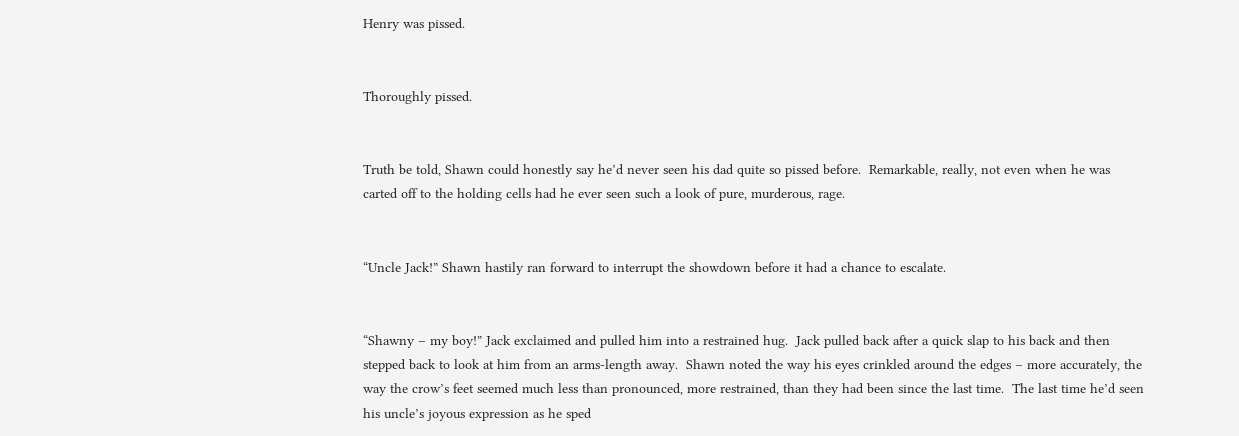Henry was pissed.


Thoroughly pissed.


Truth be told, Shawn could honestly say he’d never seen his dad quite so pissed before.  Remarkable, really, not even when he was carted off to the holding cells had he ever seen such a look of pure, murderous, rage.


“Uncle Jack!” Shawn hastily ran forward to interrupt the showdown before it had a chance to escalate.


“Shawny – my boy!” Jack exclaimed and pulled him into a restrained hug.  Jack pulled back after a quick slap to his back and then stepped back to look at him from an arms-length away.  Shawn noted the way his eyes crinkled around the edges – more accurately, the way the crow’s feet seemed much less than pronounced, more restrained, than they had been since the last time.  The last time he’d seen his uncle’s joyous expression as he sped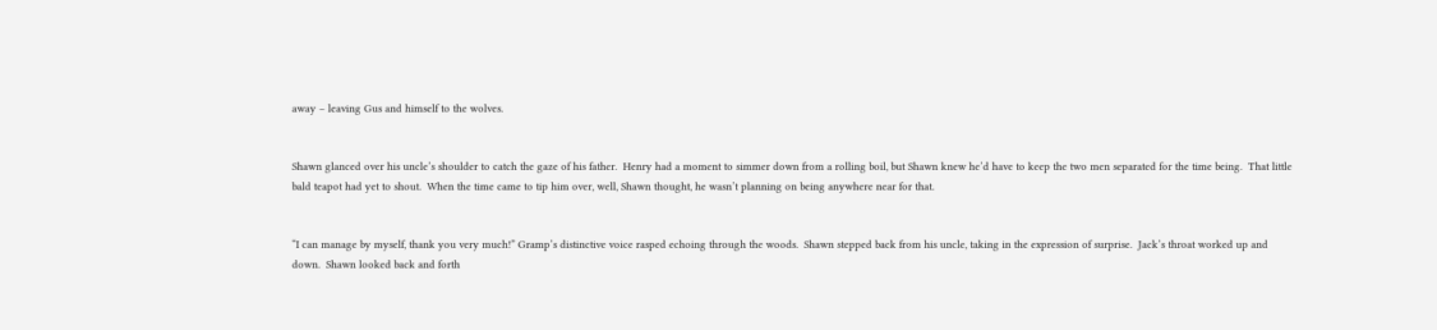away – leaving Gus and himself to the wolves.


Shawn glanced over his uncle’s shoulder to catch the gaze of his father.  Henry had a moment to simmer down from a rolling boil, but Shawn knew he’d have to keep the two men separated for the time being.  That little bald teapot had yet to shout.  When the time came to tip him over, well, Shawn thought, he wasn’t planning on being anywhere near for that.


“I can manage by myself, thank you very much!” Gramp’s distinctive voice rasped echoing through the woods.  Shawn stepped back from his uncle, taking in the expression of surprise.  Jack’s throat worked up and down.  Shawn looked back and forth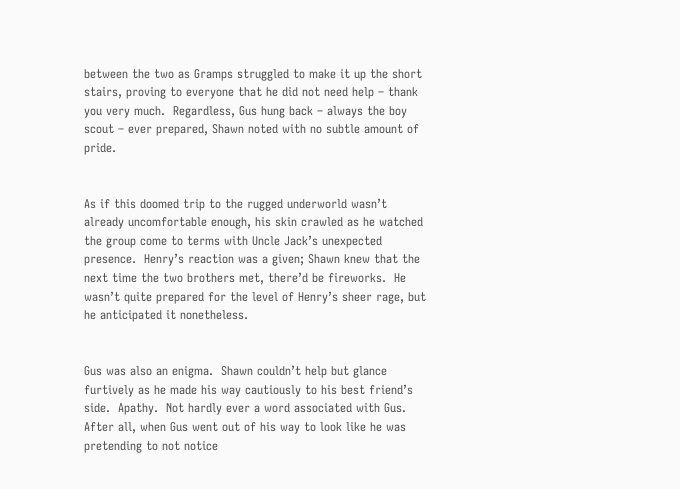between the two as Gramps struggled to make it up the short stairs, proving to everyone that he did not need help – thank you very much.  Regardless, Gus hung back – always the boy scout – ever prepared, Shawn noted with no subtle amount of pride.


As if this doomed trip to the rugged underworld wasn’t already uncomfortable enough, his skin crawled as he watched the group come to terms with Uncle Jack’s unexpected presence.  Henry’s reaction was a given; Shawn knew that the next time the two brothers met, there’d be fireworks.  He wasn’t quite prepared for the level of Henry’s sheer rage, but he anticipated it nonetheless.


Gus was also an enigma.  Shawn couldn’t help but glance furtively as he made his way cautiously to his best friend’s side.  Apathy.  Not hardly ever a word associated with Gus.  After all, when Gus went out of his way to look like he was pretending to not notice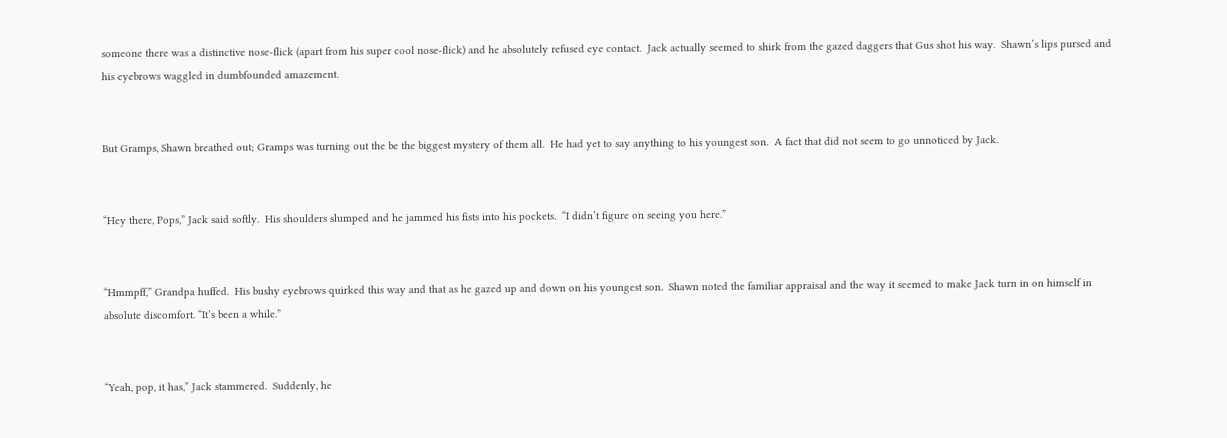someone there was a distinctive nose-flick (apart from his super cool nose-flick) and he absolutely refused eye contact.  Jack actually seemed to shirk from the gazed daggers that Gus shot his way.  Shawn’s lips pursed and his eyebrows waggled in dumbfounded amazement.


But Gramps, Shawn breathed out; Gramps was turning out the be the biggest mystery of them all.  He had yet to say anything to his youngest son.  A fact that did not seem to go unnoticed by Jack.


“Hey there, Pops,” Jack said softly.  His shoulders slumped and he jammed his fists into his pockets.  “I didn’t figure on seeing you here.”


“Hmmpff,” Grandpa huffed.  His bushy eyebrows quirked this way and that as he gazed up and down on his youngest son.  Shawn noted the familiar appraisal and the way it seemed to make Jack turn in on himself in absolute discomfort. “It’s been a while.”


“Yeah, pop, it has,” Jack stammered.  Suddenly, he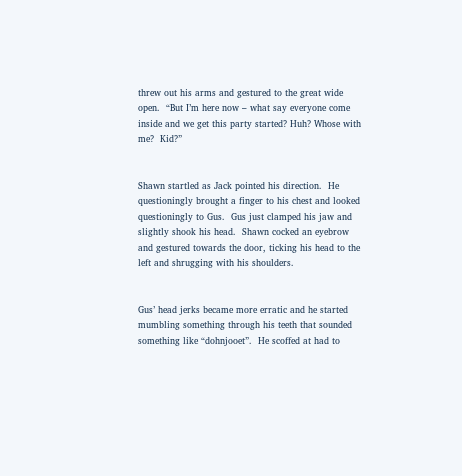threw out his arms and gestured to the great wide open.  “But I’m here now – what say everyone come inside and we get this party started? Huh? Whose with me?  Kid?”


Shawn startled as Jack pointed his direction.  He questioningly brought a finger to his chest and looked questioningly to Gus.  Gus just clamped his jaw and slightly shook his head.  Shawn cocked an eyebrow and gestured towards the door, ticking his head to the left and shrugging with his shoulders.


Gus’ head jerks became more erratic and he started mumbling something through his teeth that sounded something like “dohnjooet”.  He scoffed at had to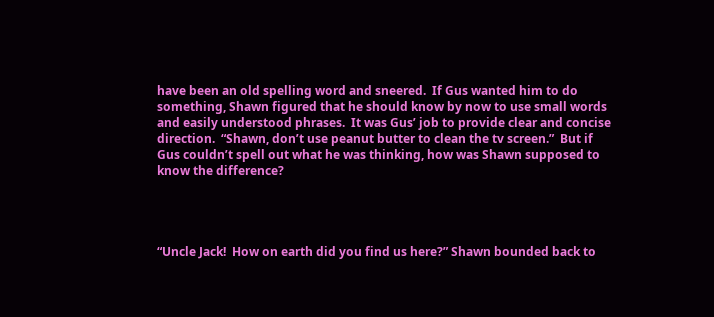have been an old spelling word and sneered.  If Gus wanted him to do something, Shawn figured that he should know by now to use small words and easily understood phrases.  It was Gus’ job to provide clear and concise direction.  “Shawn, don’t use peanut butter to clean the tv screen.”  But if Gus couldn’t spell out what he was thinking, how was Shawn supposed to know the difference?




“Uncle Jack!  How on earth did you find us here?” Shawn bounded back to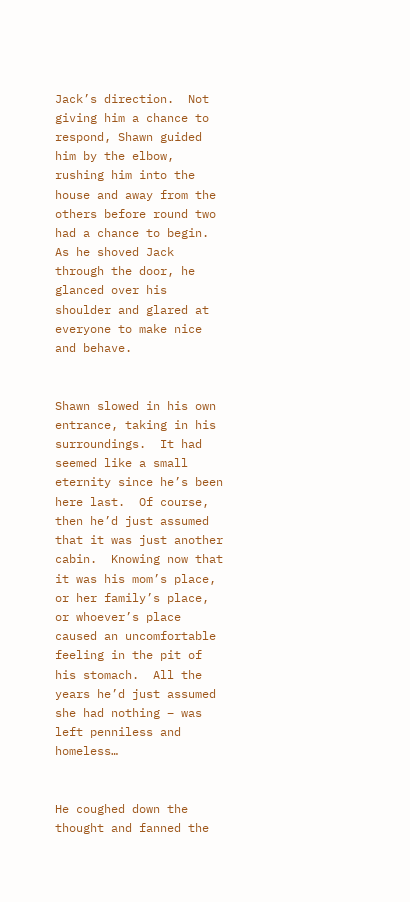Jack’s direction.  Not giving him a chance to respond, Shawn guided him by the elbow, rushing him into the house and away from the others before round two had a chance to begin.  As he shoved Jack through the door, he glanced over his shoulder and glared at everyone to make nice and behave.


Shawn slowed in his own entrance, taking in his surroundings.  It had seemed like a small eternity since he’s been here last.  Of course, then he’d just assumed that it was just another cabin.  Knowing now that it was his mom’s place, or her family’s place, or whoever’s place caused an uncomfortable feeling in the pit of his stomach.  All the years he’d just assumed she had nothing – was left penniless and homeless…


He coughed down the thought and fanned the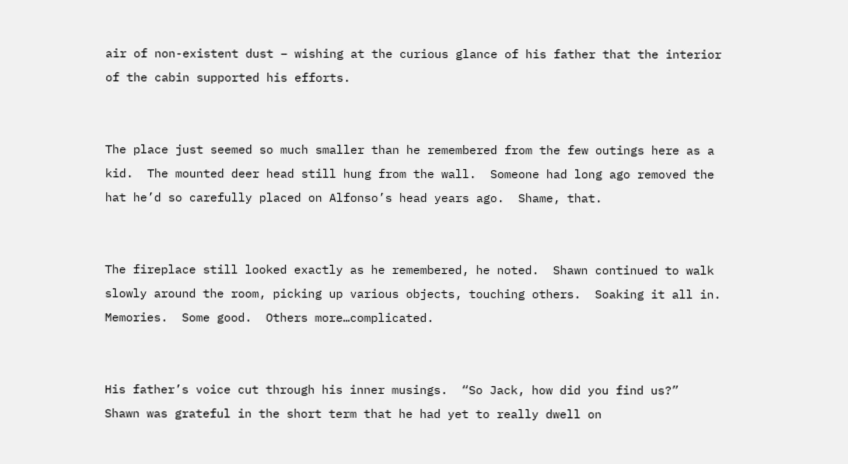air of non-existent dust – wishing at the curious glance of his father that the interior of the cabin supported his efforts.


The place just seemed so much smaller than he remembered from the few outings here as a kid.  The mounted deer head still hung from the wall.  Someone had long ago removed the hat he’d so carefully placed on Alfonso’s head years ago.  Shame, that.


The fireplace still looked exactly as he remembered, he noted.  Shawn continued to walk slowly around the room, picking up various objects, touching others.  Soaking it all in.  Memories.  Some good.  Others more…complicated.


His father’s voice cut through his inner musings.  “So Jack, how did you find us?”  Shawn was grateful in the short term that he had yet to really dwell on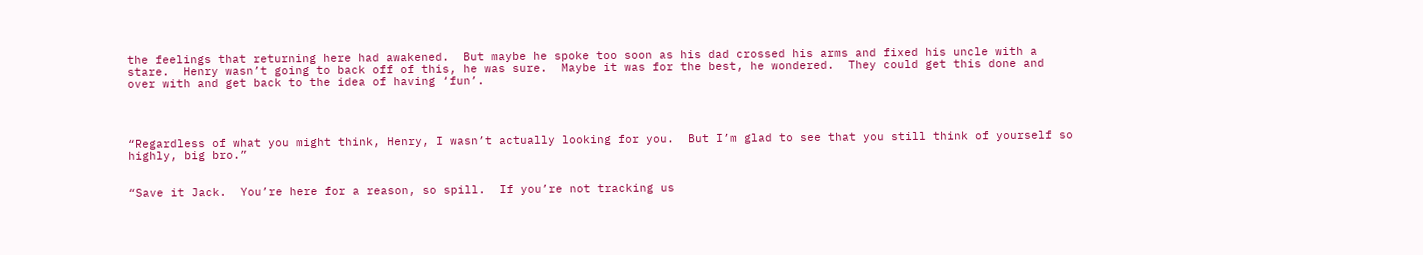the feelings that returning here had awakened.  But maybe he spoke too soon as his dad crossed his arms and fixed his uncle with a stare.  Henry wasn’t going to back off of this, he was sure.  Maybe it was for the best, he wondered.  They could get this done and over with and get back to the idea of having ‘fun’.




“Regardless of what you might think, Henry, I wasn’t actually looking for you.  But I’m glad to see that you still think of yourself so highly, big bro.”


“Save it Jack.  You’re here for a reason, so spill.  If you’re not tracking us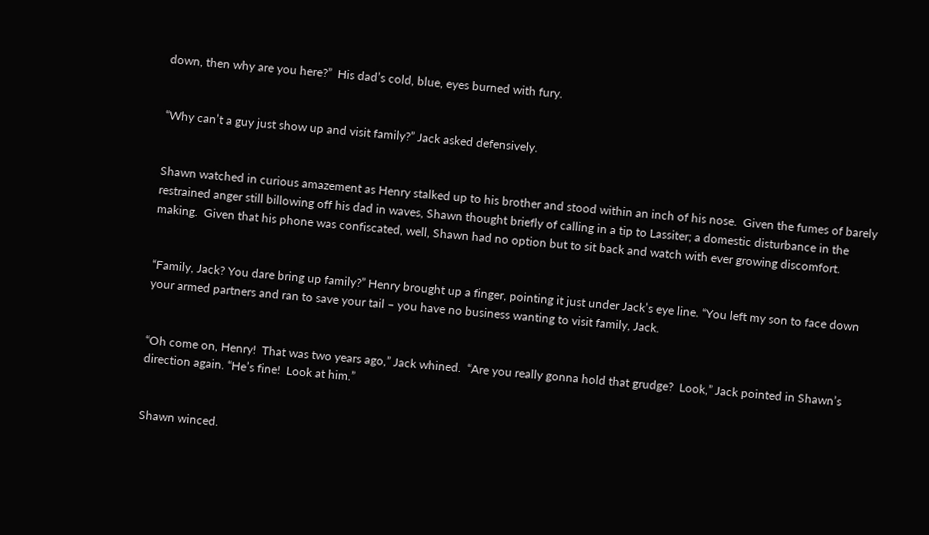down, then why are you here?”  His dad’s cold, blue, eyes burned with fury.


“Why can’t a guy just show up and visit family?” Jack asked defensively.


Shawn watched in curious amazement as Henry stalked up to his brother and stood within an inch of his nose.  Given the fumes of barely restrained anger still billowing off his dad in waves, Shawn thought briefly of calling in a tip to Lassiter; a domestic disturbance in the making.  Given that his phone was confiscated, well, Shawn had no option but to sit back and watch with ever growing discomfort.


“Family, Jack? You dare bring up family?” Henry brought up a finger, pointing it just under Jack’s eye line. “You left my son to face down your armed partners and ran to save your tail – you have no business wanting to visit family, Jack.


“Oh come on, Henry!  That was two years ago,” Jack whined.  “Are you really gonna hold that grudge?  Look,” Jack pointed in Shawn’s direction again. “He’s fine!  Look at him.”


Shawn winced.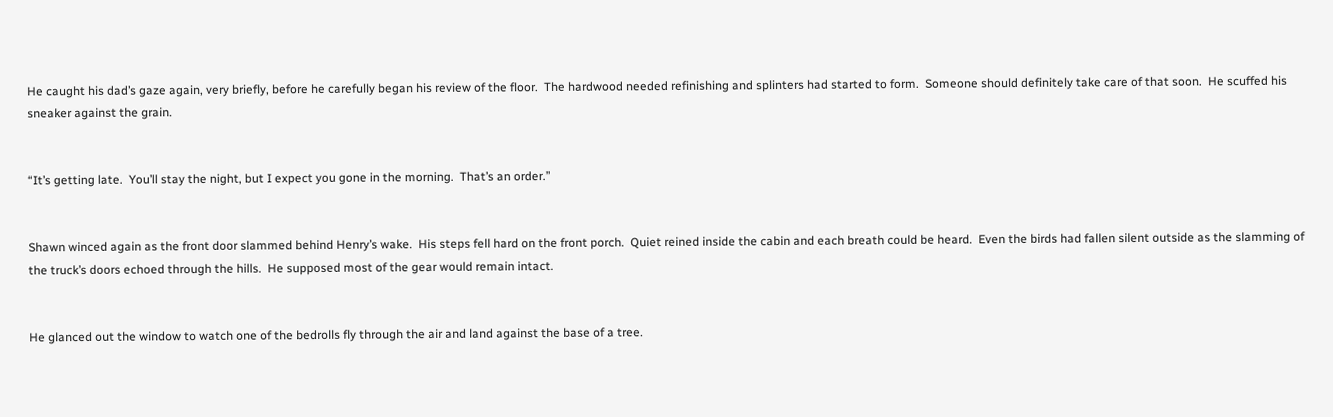He caught his dad’s gaze again, very briefly, before he carefully began his review of the floor.  The hardwood needed refinishing and splinters had started to form.  Someone should definitely take care of that soon.  He scuffed his sneaker against the grain.


“It’s getting late.  You’ll stay the night, but I expect you gone in the morning.  That’s an order.”


Shawn winced again as the front door slammed behind Henry’s wake.  His steps fell hard on the front porch.  Quiet reined inside the cabin and each breath could be heard.  Even the birds had fallen silent outside as the slamming of the truck’s doors echoed through the hills.  He supposed most of the gear would remain intact.


He glanced out the window to watch one of the bedrolls fly through the air and land against the base of a tree.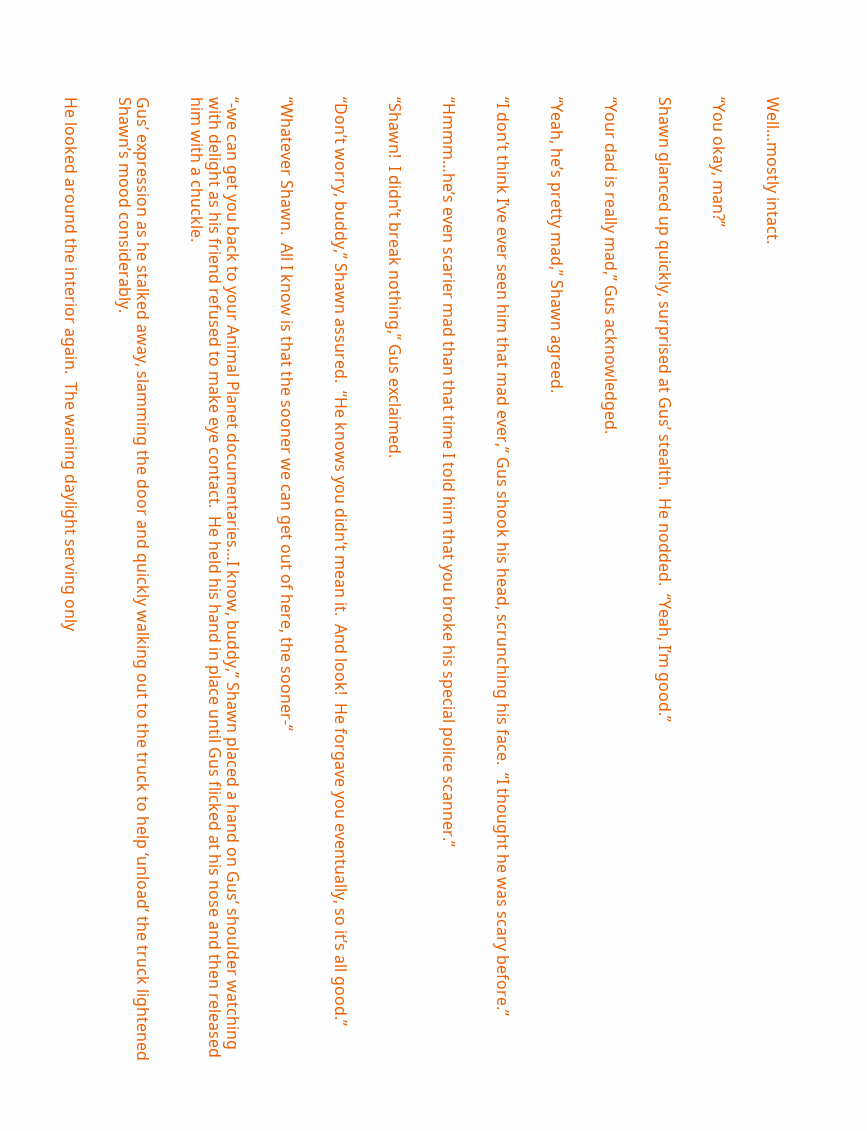Well…mostly intact.


“You okay, man?”


Shawn glanced up quickly, surprised at Gus’ stealth.  He nodded.  “Yeah, I’m good.”


“Your dad is really mad,” Gus acknowledged.


“Yeah, he’s pretty mad,” Shawn agreed.


“I don’t think I’ve ever seen him that mad ever,” Gus shook his head, scrunching his face.  “I thought he was scary before.”


“Hmmm…he’s even scarier mad than that time I told him that you broke his special police scanner.”


“Shawn!  I didn’t break nothing,” Gus exclaimed.


“Don’t worry, buddy,” Shawn assured.  “He knows you didn’t mean it.  And look!  He forgave you eventually, so it’s all good.”


“Whatever Shawn.  All I know is that the sooner we can get out of here, the sooner-“


“-we can get you back to your Animal Planet documentaries…I know, buddy,” Shawn placed a hand on Gus’ shoulder watching with delight as his friend refused to make eye contact.  He held his hand in place until Gus flicked at his nose and then released him with a chuckle.


Gus’ expression as he stalked away, slamming the door and quickly walking out to the truck to help ‘unload’ the truck lightened Shawn’s mood considerably.


He looked around the interior again.  The waning daylight serving only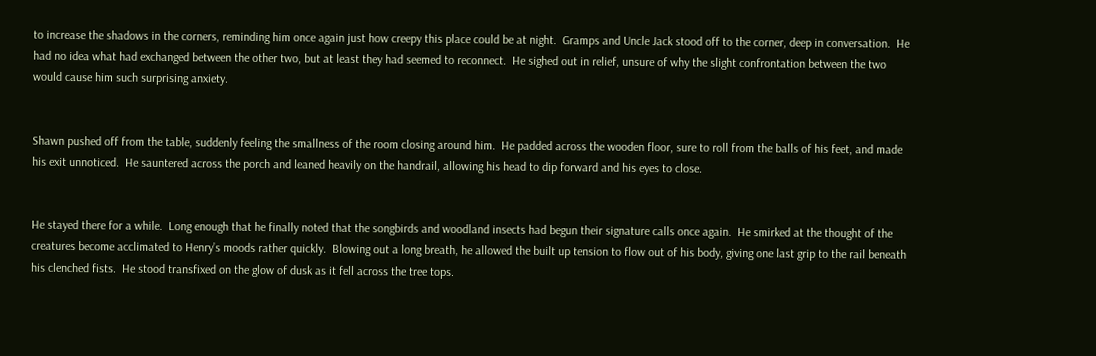to increase the shadows in the corners, reminding him once again just how creepy this place could be at night.  Gramps and Uncle Jack stood off to the corner, deep in conversation.  He had no idea what had exchanged between the other two, but at least they had seemed to reconnect.  He sighed out in relief, unsure of why the slight confrontation between the two would cause him such surprising anxiety.


Shawn pushed off from the table, suddenly feeling the smallness of the room closing around him.  He padded across the wooden floor, sure to roll from the balls of his feet, and made his exit unnoticed.  He sauntered across the porch and leaned heavily on the handrail, allowing his head to dip forward and his eyes to close.


He stayed there for a while.  Long enough that he finally noted that the songbirds and woodland insects had begun their signature calls once again.  He smirked at the thought of the creatures become acclimated to Henry’s moods rather quickly.  Blowing out a long breath, he allowed the built up tension to flow out of his body, giving one last grip to the rail beneath his clenched fists.  He stood transfixed on the glow of dusk as it fell across the tree tops.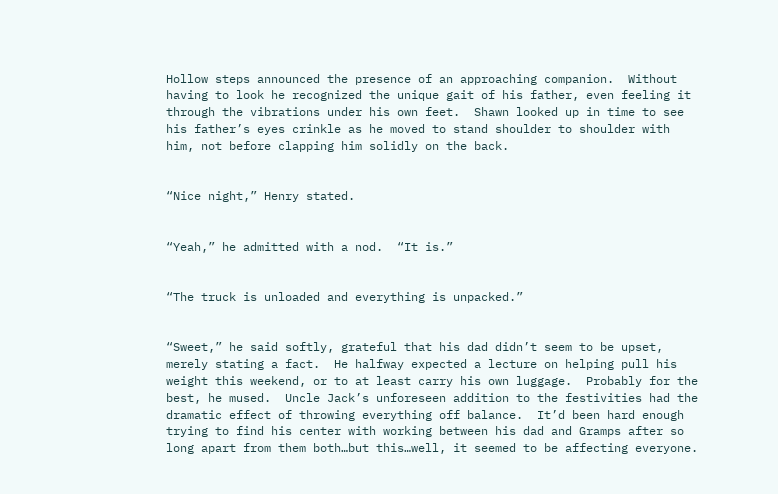Hollow steps announced the presence of an approaching companion.  Without having to look he recognized the unique gait of his father, even feeling it through the vibrations under his own feet.  Shawn looked up in time to see his father’s eyes crinkle as he moved to stand shoulder to shoulder with him, not before clapping him solidly on the back.


“Nice night,” Henry stated.


“Yeah,” he admitted with a nod.  “It is.”


“The truck is unloaded and everything is unpacked.”


“Sweet,” he said softly, grateful that his dad didn’t seem to be upset, merely stating a fact.  He halfway expected a lecture on helping pull his weight this weekend, or to at least carry his own luggage.  Probably for the best, he mused.  Uncle Jack’s unforeseen addition to the festivities had the dramatic effect of throwing everything off balance.  It’d been hard enough trying to find his center with working between his dad and Gramps after so long apart from them both…but this…well, it seemed to be affecting everyone.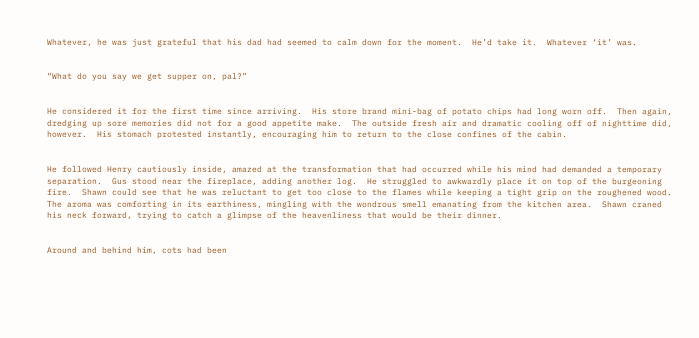Whatever, he was just grateful that his dad had seemed to calm down for the moment.  He’d take it.  Whatever ‘it’ was.


“What do you say we get supper on, pal?”


He considered it for the first time since arriving.  His store brand mini-bag of potato chips had long worn off.  Then again, dredging up sore memories did not for a good appetite make.  The outside fresh air and dramatic cooling off of nighttime did, however.  His stomach protested instantly, encouraging him to return to the close confines of the cabin.


He followed Henry cautiously inside, amazed at the transformation that had occurred while his mind had demanded a temporary separation.  Gus stood near the fireplace, adding another log.  He struggled to awkwardly place it on top of the burgeoning fire.  Shawn could see that he was reluctant to get too close to the flames while keeping a tight grip on the roughened wood.  The aroma was comforting in its earthiness, mingling with the wondrous smell emanating from the kitchen area.  Shawn craned his neck forward, trying to catch a glimpse of the heavenliness that would be their dinner.


Around and behind him, cots had been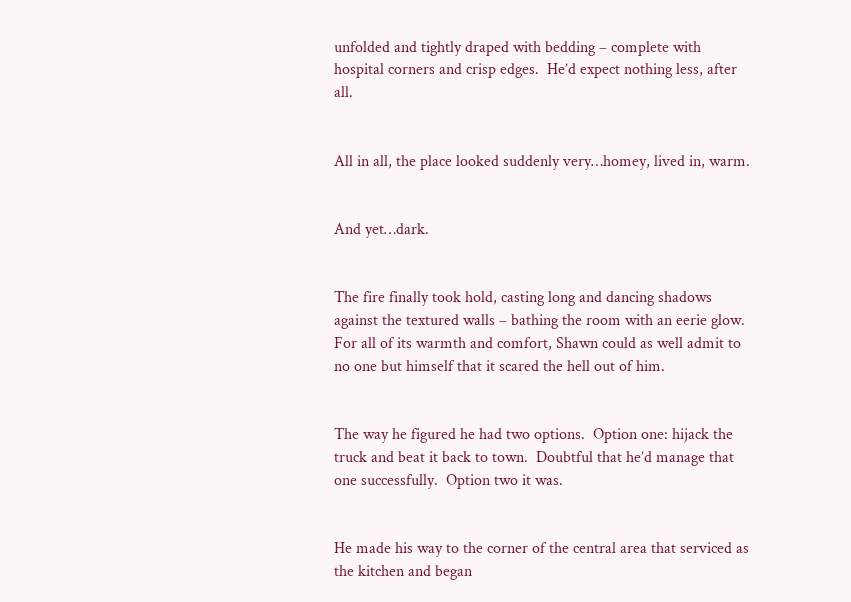unfolded and tightly draped with bedding – complete with hospital corners and crisp edges.  He’d expect nothing less, after all.


All in all, the place looked suddenly very…homey, lived in, warm.


And yet…dark.


The fire finally took hold, casting long and dancing shadows against the textured walls – bathing the room with an eerie glow.  For all of its warmth and comfort, Shawn could as well admit to no one but himself that it scared the hell out of him.


The way he figured he had two options.  Option one: hijack the truck and beat it back to town.  Doubtful that he’d manage that one successfully.  Option two it was.


He made his way to the corner of the central area that serviced as the kitchen and began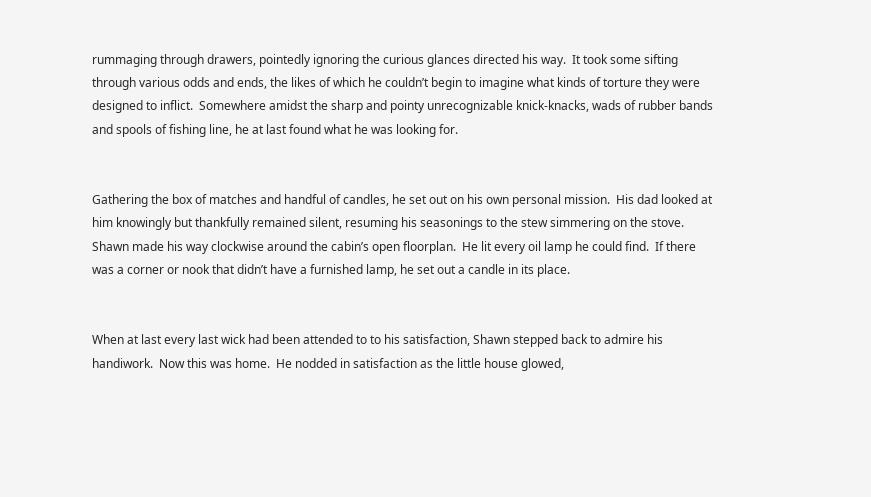rummaging through drawers, pointedly ignoring the curious glances directed his way.  It took some sifting through various odds and ends, the likes of which he couldn’t begin to imagine what kinds of torture they were designed to inflict.  Somewhere amidst the sharp and pointy unrecognizable knick-knacks, wads of rubber bands and spools of fishing line, he at last found what he was looking for.


Gathering the box of matches and handful of candles, he set out on his own personal mission.  His dad looked at him knowingly but thankfully remained silent, resuming his seasonings to the stew simmering on the stove.  Shawn made his way clockwise around the cabin’s open floorplan.  He lit every oil lamp he could find.  If there was a corner or nook that didn’t have a furnished lamp, he set out a candle in its place.


When at last every last wick had been attended to to his satisfaction, Shawn stepped back to admire his handiwork.  Now this was home.  He nodded in satisfaction as the little house glowed,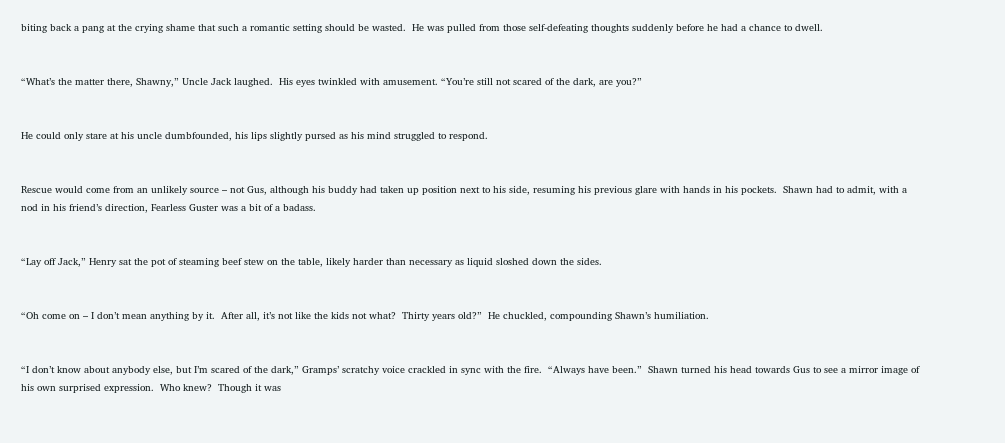biting back a pang at the crying shame that such a romantic setting should be wasted.  He was pulled from those self-defeating thoughts suddenly before he had a chance to dwell.


“What’s the matter there, Shawny,” Uncle Jack laughed.  His eyes twinkled with amusement. “You’re still not scared of the dark, are you?”


He could only stare at his uncle dumbfounded, his lips slightly pursed as his mind struggled to respond.


Rescue would come from an unlikely source – not Gus, although his buddy had taken up position next to his side, resuming his previous glare with hands in his pockets.  Shawn had to admit, with a nod in his friend’s direction, Fearless Guster was a bit of a badass.


“Lay off Jack,” Henry sat the pot of steaming beef stew on the table, likely harder than necessary as liquid sloshed down the sides.


“Oh come on – I don’t mean anything by it.  After all, it’s not like the kids not what?  Thirty years old?”  He chuckled, compounding Shawn’s humiliation.


“I don’t know about anybody else, but I’m scared of the dark,” Gramps’ scratchy voice crackled in sync with the fire.  “Always have been.”  Shawn turned his head towards Gus to see a mirror image of his own surprised expression.  Who knew?  Though it was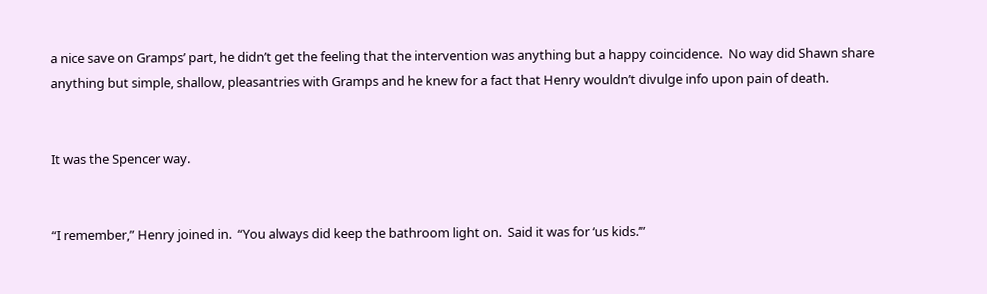a nice save on Gramps’ part, he didn’t get the feeling that the intervention was anything but a happy coincidence.  No way did Shawn share anything but simple, shallow, pleasantries with Gramps and he knew for a fact that Henry wouldn’t divulge info upon pain of death.


It was the Spencer way.


“I remember,” Henry joined in.  “You always did keep the bathroom light on.  Said it was for ‘us kids.’”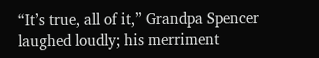“It’s true, all of it,” Grandpa Spencer laughed loudly; his merriment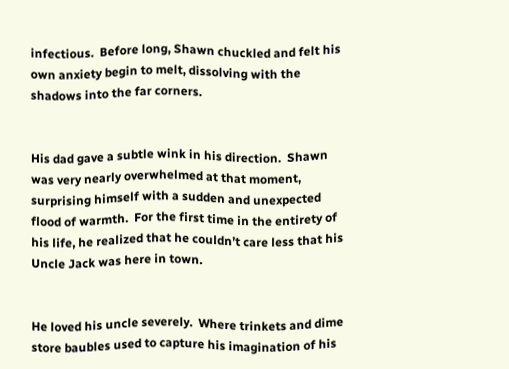infectious.  Before long, Shawn chuckled and felt his own anxiety begin to melt, dissolving with the shadows into the far corners.


His dad gave a subtle wink in his direction.  Shawn was very nearly overwhelmed at that moment, surprising himself with a sudden and unexpected flood of warmth.  For the first time in the entirety of his life, he realized that he couldn’t care less that his Uncle Jack was here in town.


He loved his uncle severely.  Where trinkets and dime store baubles used to capture his imagination of his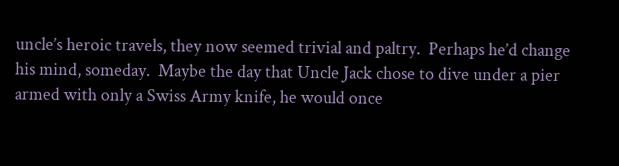uncle’s heroic travels, they now seemed trivial and paltry.  Perhaps he’d change his mind, someday.  Maybe the day that Uncle Jack chose to dive under a pier armed with only a Swiss Army knife, he would once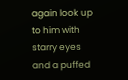again look up to him with starry eyes and a puffed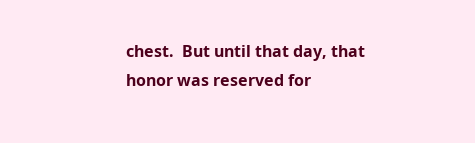chest.  But until that day, that honor was reserved for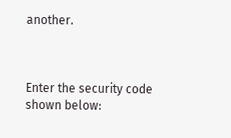another.



Enter the security code shown below: